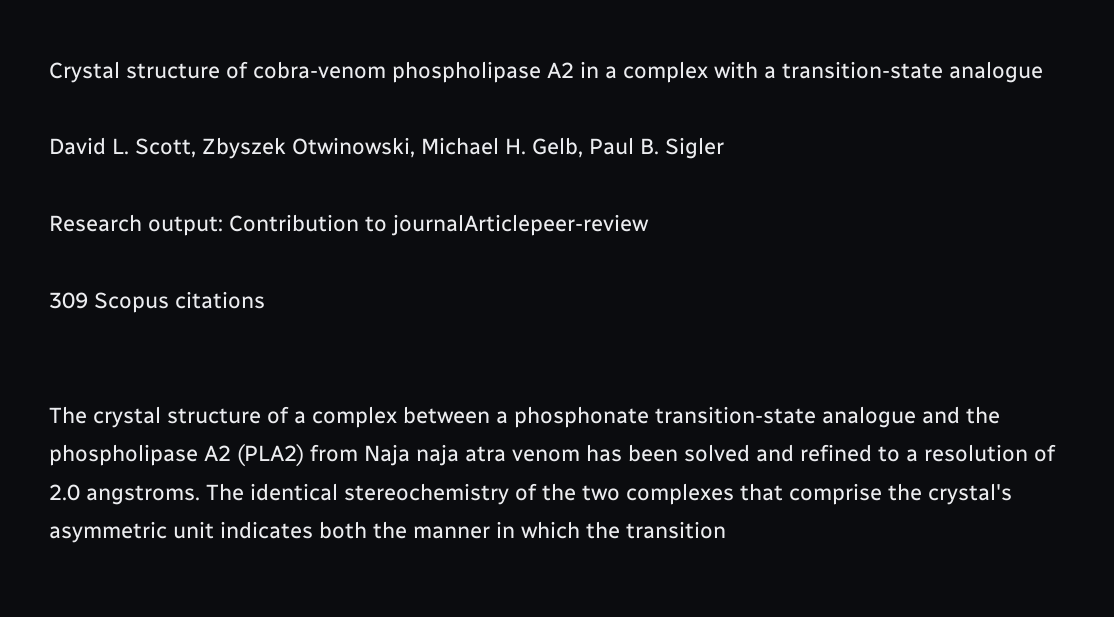Crystal structure of cobra-venom phospholipase A2 in a complex with a transition-state analogue

David L. Scott, Zbyszek Otwinowski, Michael H. Gelb, Paul B. Sigler

Research output: Contribution to journalArticlepeer-review

309 Scopus citations


The crystal structure of a complex between a phosphonate transition-state analogue and the phospholipase A2 (PLA2) from Naja naja atra venom has been solved and refined to a resolution of 2.0 angstroms. The identical stereochemistry of the two complexes that comprise the crystal's asymmetric unit indicates both the manner in which the transition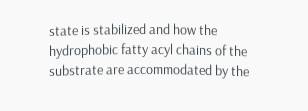state is stabilized and how the hydrophobic fatty acyl chains of the substrate are accommodated by the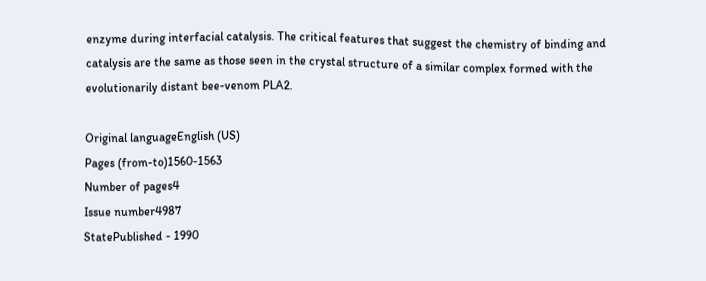enzyme during interfacial catalysis. The critical features that suggest the chemistry of binding and catalysis are the same as those seen in the crystal structure of a similar complex formed with the evolutionarily distant bee-venom PLA2.

Original languageEnglish (US)
Pages (from-to)1560-1563
Number of pages4
Issue number4987
StatePublished - 1990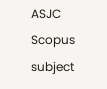ASJC Scopus subject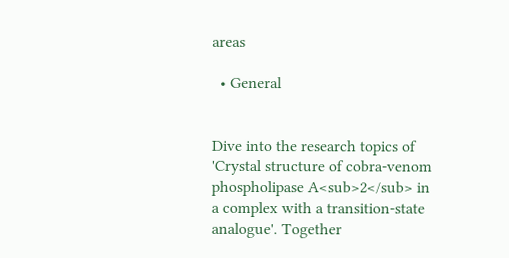areas

  • General


Dive into the research topics of 'Crystal structure of cobra-venom phospholipase A<sub>2</sub> in a complex with a transition-state analogue'. Together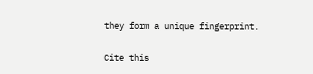they form a unique fingerprint.

Cite this